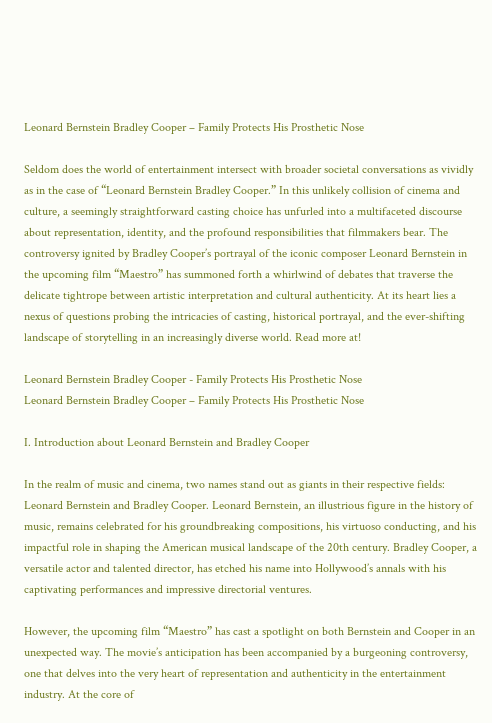Leonard Bernstein Bradley Cooper – Family Protects His Prosthetic Nose

Seldom does the world of entertainment intersect with broader societal conversations as vividly as in the case of “Leonard Bernstein Bradley Cooper.” In this unlikely collision of cinema and culture, a seemingly straightforward casting choice has unfurled into a multifaceted discourse about representation, identity, and the profound responsibilities that filmmakers bear. The controversy ignited by Bradley Cooper’s portrayal of the iconic composer Leonard Bernstein in the upcoming film “Maestro” has summoned forth a whirlwind of debates that traverse the delicate tightrope between artistic interpretation and cultural authenticity. At its heart lies a nexus of questions probing the intricacies of casting, historical portrayal, and the ever-shifting landscape of storytelling in an increasingly diverse world. Read more at!

Leonard Bernstein Bradley Cooper - Family Protects His Prosthetic Nose
Leonard Bernstein Bradley Cooper – Family Protects His Prosthetic Nose

I. Introduction about Leonard Bernstein and Bradley Cooper

In the realm of music and cinema, two names stand out as giants in their respective fields: Leonard Bernstein and Bradley Cooper. Leonard Bernstein, an illustrious figure in the history of music, remains celebrated for his groundbreaking compositions, his virtuoso conducting, and his impactful role in shaping the American musical landscape of the 20th century. Bradley Cooper, a versatile actor and talented director, has etched his name into Hollywood’s annals with his captivating performances and impressive directorial ventures.

However, the upcoming film “Maestro” has cast a spotlight on both Bernstein and Cooper in an unexpected way. The movie’s anticipation has been accompanied by a burgeoning controversy, one that delves into the very heart of representation and authenticity in the entertainment industry. At the core of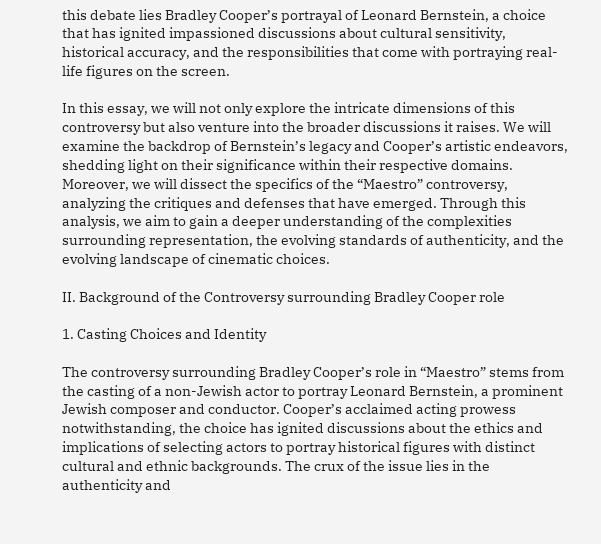this debate lies Bradley Cooper’s portrayal of Leonard Bernstein, a choice that has ignited impassioned discussions about cultural sensitivity, historical accuracy, and the responsibilities that come with portraying real-life figures on the screen.

In this essay, we will not only explore the intricate dimensions of this controversy but also venture into the broader discussions it raises. We will examine the backdrop of Bernstein’s legacy and Cooper’s artistic endeavors, shedding light on their significance within their respective domains. Moreover, we will dissect the specifics of the “Maestro” controversy, analyzing the critiques and defenses that have emerged. Through this analysis, we aim to gain a deeper understanding of the complexities surrounding representation, the evolving standards of authenticity, and the evolving landscape of cinematic choices.

II. Background of the Controversy surrounding Bradley Cooper role

1. Casting Choices and Identity

The controversy surrounding Bradley Cooper’s role in “Maestro” stems from the casting of a non-Jewish actor to portray Leonard Bernstein, a prominent Jewish composer and conductor. Cooper’s acclaimed acting prowess notwithstanding, the choice has ignited discussions about the ethics and implications of selecting actors to portray historical figures with distinct cultural and ethnic backgrounds. The crux of the issue lies in the authenticity and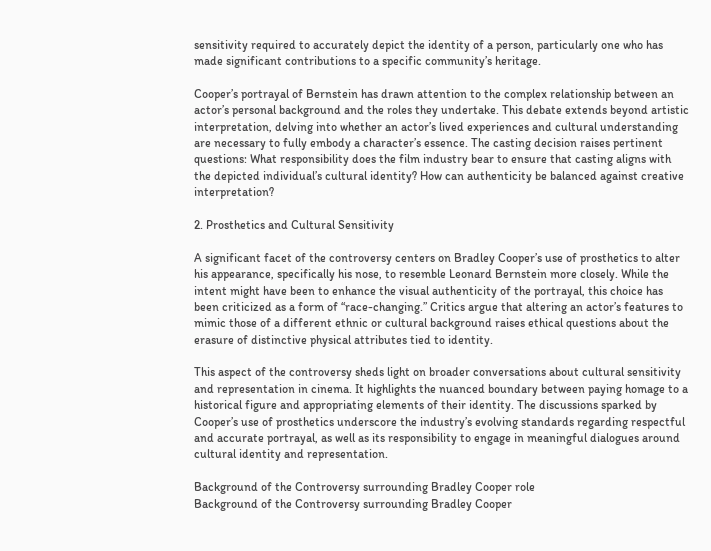sensitivity required to accurately depict the identity of a person, particularly one who has made significant contributions to a specific community’s heritage.

Cooper’s portrayal of Bernstein has drawn attention to the complex relationship between an actor’s personal background and the roles they undertake. This debate extends beyond artistic interpretation, delving into whether an actor’s lived experiences and cultural understanding are necessary to fully embody a character’s essence. The casting decision raises pertinent questions: What responsibility does the film industry bear to ensure that casting aligns with the depicted individual’s cultural identity? How can authenticity be balanced against creative interpretation?

2. Prosthetics and Cultural Sensitivity

A significant facet of the controversy centers on Bradley Cooper’s use of prosthetics to alter his appearance, specifically his nose, to resemble Leonard Bernstein more closely. While the intent might have been to enhance the visual authenticity of the portrayal, this choice has been criticized as a form of “race-changing.” Critics argue that altering an actor’s features to mimic those of a different ethnic or cultural background raises ethical questions about the erasure of distinctive physical attributes tied to identity.

This aspect of the controversy sheds light on broader conversations about cultural sensitivity and representation in cinema. It highlights the nuanced boundary between paying homage to a historical figure and appropriating elements of their identity. The discussions sparked by Cooper’s use of prosthetics underscore the industry’s evolving standards regarding respectful and accurate portrayal, as well as its responsibility to engage in meaningful dialogues around cultural identity and representation.

Background of the Controversy surrounding Bradley Cooper role
Background of the Controversy surrounding Bradley Cooper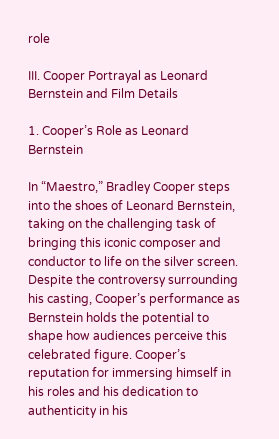role

III. Cooper Portrayal as Leonard Bernstein and Film Details

1. Cooper’s Role as Leonard Bernstein

In “Maestro,” Bradley Cooper steps into the shoes of Leonard Bernstein, taking on the challenging task of bringing this iconic composer and conductor to life on the silver screen. Despite the controversy surrounding his casting, Cooper’s performance as Bernstein holds the potential to shape how audiences perceive this celebrated figure. Cooper’s reputation for immersing himself in his roles and his dedication to authenticity in his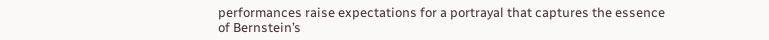performances raise expectations for a portrayal that captures the essence of Bernstein’s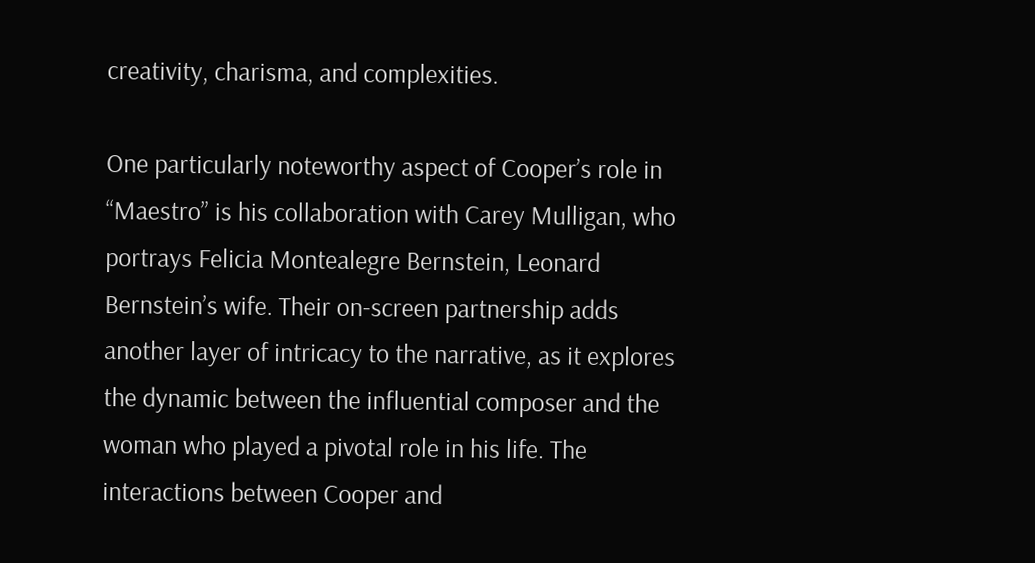creativity, charisma, and complexities.

One particularly noteworthy aspect of Cooper’s role in “Maestro” is his collaboration with Carey Mulligan, who portrays Felicia Montealegre Bernstein, Leonard Bernstein’s wife. Their on-screen partnership adds another layer of intricacy to the narrative, as it explores the dynamic between the influential composer and the woman who played a pivotal role in his life. The interactions between Cooper and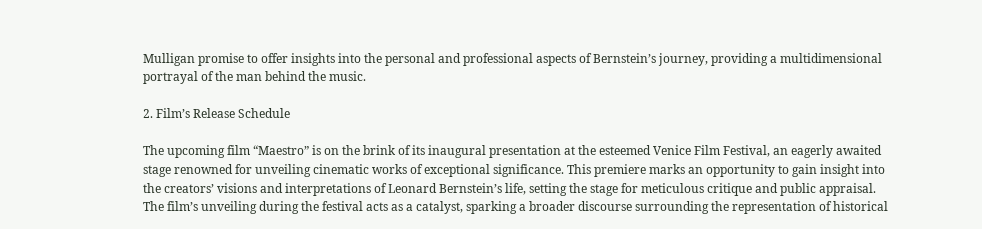Mulligan promise to offer insights into the personal and professional aspects of Bernstein’s journey, providing a multidimensional portrayal of the man behind the music.

2. Film’s Release Schedule

The upcoming film “Maestro” is on the brink of its inaugural presentation at the esteemed Venice Film Festival, an eagerly awaited stage renowned for unveiling cinematic works of exceptional significance. This premiere marks an opportunity to gain insight into the creators’ visions and interpretations of Leonard Bernstein’s life, setting the stage for meticulous critique and public appraisal. The film’s unveiling during the festival acts as a catalyst, sparking a broader discourse surrounding the representation of historical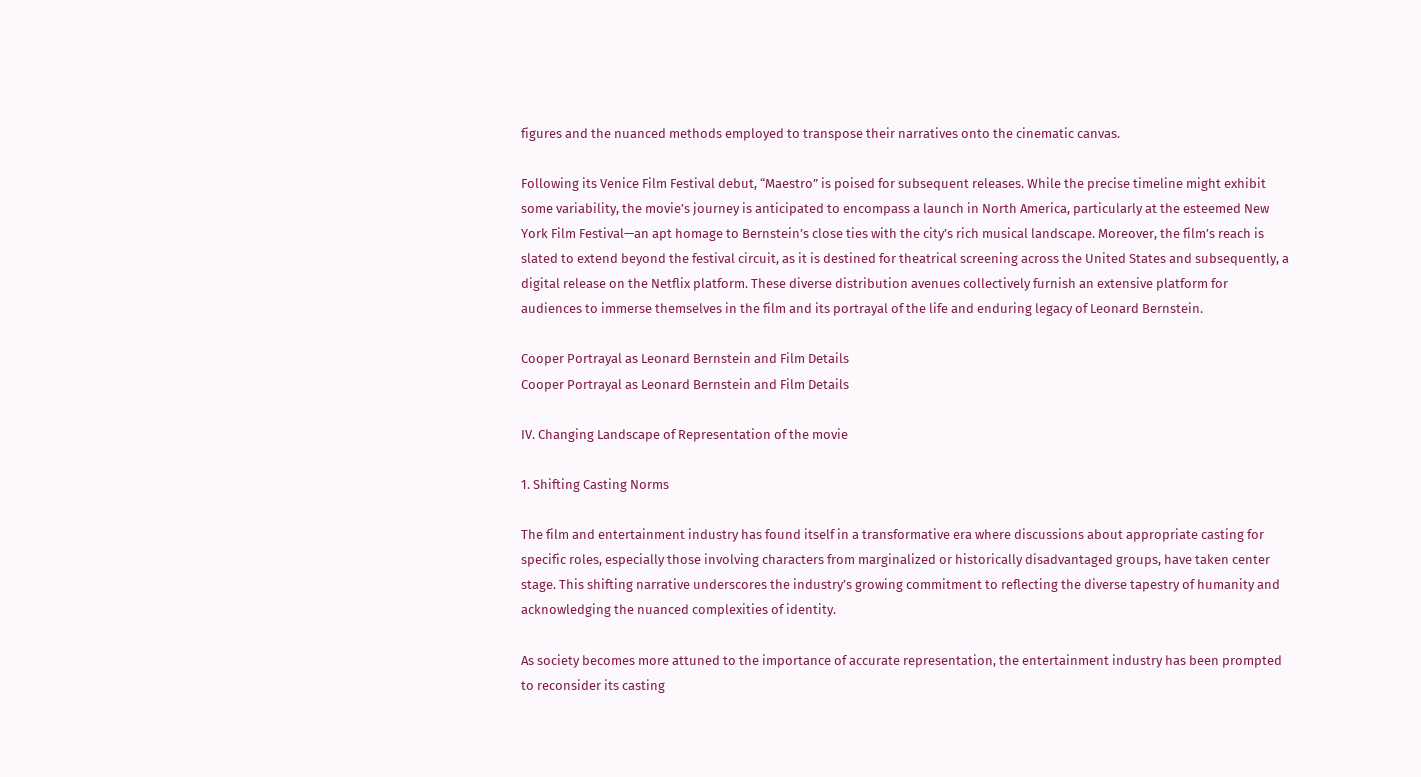figures and the nuanced methods employed to transpose their narratives onto the cinematic canvas.

Following its Venice Film Festival debut, “Maestro” is poised for subsequent releases. While the precise timeline might exhibit some variability, the movie’s journey is anticipated to encompass a launch in North America, particularly at the esteemed New York Film Festival—an apt homage to Bernstein’s close ties with the city’s rich musical landscape. Moreover, the film’s reach is slated to extend beyond the festival circuit, as it is destined for theatrical screening across the United States and subsequently, a digital release on the Netflix platform. These diverse distribution avenues collectively furnish an extensive platform for audiences to immerse themselves in the film and its portrayal of the life and enduring legacy of Leonard Bernstein.

Cooper Portrayal as Leonard Bernstein and Film Details
Cooper Portrayal as Leonard Bernstein and Film Details

IV. Changing Landscape of Representation of the movie

1. Shifting Casting Norms

The film and entertainment industry has found itself in a transformative era where discussions about appropriate casting for specific roles, especially those involving characters from marginalized or historically disadvantaged groups, have taken center stage. This shifting narrative underscores the industry’s growing commitment to reflecting the diverse tapestry of humanity and acknowledging the nuanced complexities of identity.

As society becomes more attuned to the importance of accurate representation, the entertainment industry has been prompted to reconsider its casting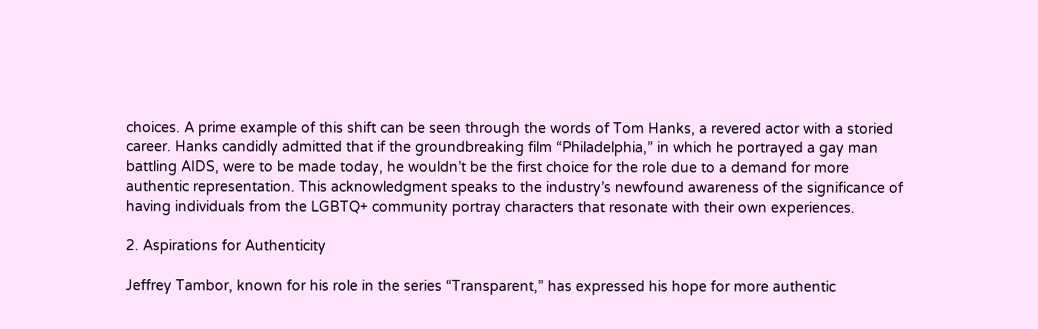choices. A prime example of this shift can be seen through the words of Tom Hanks, a revered actor with a storied career. Hanks candidly admitted that if the groundbreaking film “Philadelphia,” in which he portrayed a gay man battling AIDS, were to be made today, he wouldn’t be the first choice for the role due to a demand for more authentic representation. This acknowledgment speaks to the industry’s newfound awareness of the significance of having individuals from the LGBTQ+ community portray characters that resonate with their own experiences.

2. Aspirations for Authenticity

Jeffrey Tambor, known for his role in the series “Transparent,” has expressed his hope for more authentic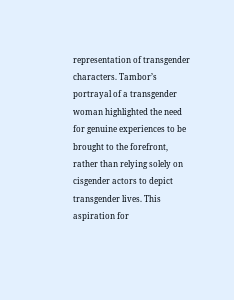representation of transgender characters. Tambor’s portrayal of a transgender woman highlighted the need for genuine experiences to be brought to the forefront, rather than relying solely on cisgender actors to depict transgender lives. This aspiration for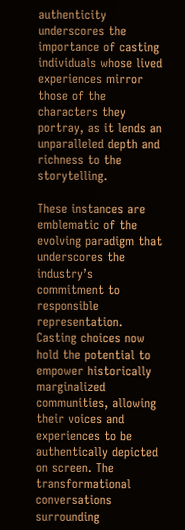authenticity underscores the importance of casting individuals whose lived experiences mirror those of the characters they portray, as it lends an unparalleled depth and richness to the storytelling.

These instances are emblematic of the evolving paradigm that underscores the industry’s commitment to responsible representation. Casting choices now hold the potential to empower historically marginalized communities, allowing their voices and experiences to be authentically depicted on screen. The transformational conversations surrounding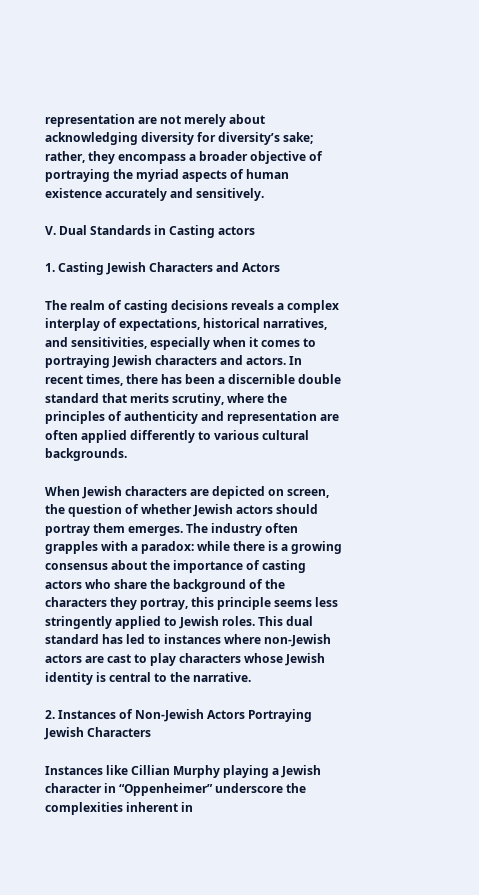representation are not merely about acknowledging diversity for diversity’s sake; rather, they encompass a broader objective of portraying the myriad aspects of human existence accurately and sensitively.

V. Dual Standards in Casting actors

1. Casting Jewish Characters and Actors

The realm of casting decisions reveals a complex interplay of expectations, historical narratives, and sensitivities, especially when it comes to portraying Jewish characters and actors. In recent times, there has been a discernible double standard that merits scrutiny, where the principles of authenticity and representation are often applied differently to various cultural backgrounds.

When Jewish characters are depicted on screen, the question of whether Jewish actors should portray them emerges. The industry often grapples with a paradox: while there is a growing consensus about the importance of casting actors who share the background of the characters they portray, this principle seems less stringently applied to Jewish roles. This dual standard has led to instances where non-Jewish actors are cast to play characters whose Jewish identity is central to the narrative.

2. Instances of Non-Jewish Actors Portraying Jewish Characters

Instances like Cillian Murphy playing a Jewish character in “Oppenheimer” underscore the complexities inherent in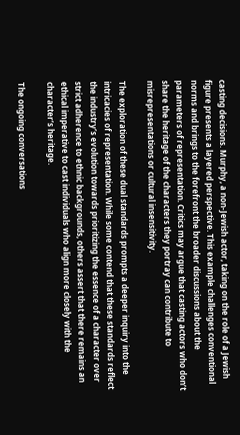casting decisions. Murphy, a non-Jewish actor, taking on the role of a Jewish figure presents a layered perspective. This example challenges conventional norms and brings to the forefront the broader discussions about the parameters of representation. Critics may argue that casting actors who don’t share the heritage of the characters they portray can contribute to misrepresentations or cultural insensitivity.

The exploration of these dual standards prompts a deeper inquiry into the intricacies of representation. While some contend that these standards reflect the industry’s evolution towards prioritizing the essence of a character over strict adherence to ethnic backgrounds, others assert that there remains an ethical imperative to cast individuals who align more closely with the character’s heritage.

The ongoing conversations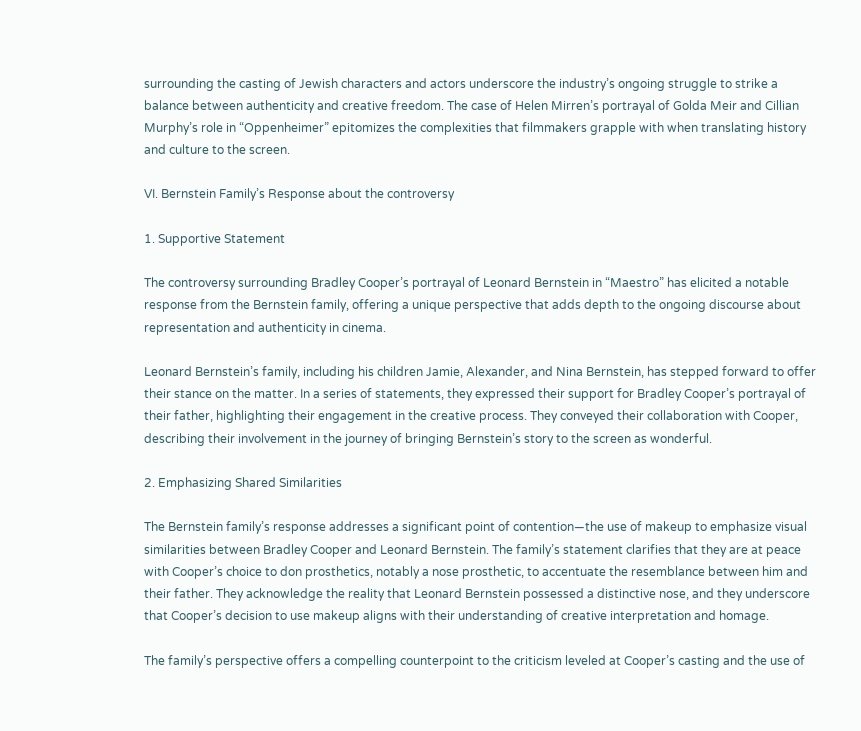surrounding the casting of Jewish characters and actors underscore the industry’s ongoing struggle to strike a balance between authenticity and creative freedom. The case of Helen Mirren’s portrayal of Golda Meir and Cillian Murphy’s role in “Oppenheimer” epitomizes the complexities that filmmakers grapple with when translating history and culture to the screen.

VI. Bernstein Family’s Response about the controversy

1. Supportive Statement

The controversy surrounding Bradley Cooper’s portrayal of Leonard Bernstein in “Maestro” has elicited a notable response from the Bernstein family, offering a unique perspective that adds depth to the ongoing discourse about representation and authenticity in cinema.

Leonard Bernstein’s family, including his children Jamie, Alexander, and Nina Bernstein, has stepped forward to offer their stance on the matter. In a series of statements, they expressed their support for Bradley Cooper’s portrayal of their father, highlighting their engagement in the creative process. They conveyed their collaboration with Cooper, describing their involvement in the journey of bringing Bernstein’s story to the screen as wonderful.

2. Emphasizing Shared Similarities

The Bernstein family’s response addresses a significant point of contention—the use of makeup to emphasize visual similarities between Bradley Cooper and Leonard Bernstein. The family’s statement clarifies that they are at peace with Cooper’s choice to don prosthetics, notably a nose prosthetic, to accentuate the resemblance between him and their father. They acknowledge the reality that Leonard Bernstein possessed a distinctive nose, and they underscore that Cooper’s decision to use makeup aligns with their understanding of creative interpretation and homage.

The family’s perspective offers a compelling counterpoint to the criticism leveled at Cooper’s casting and the use of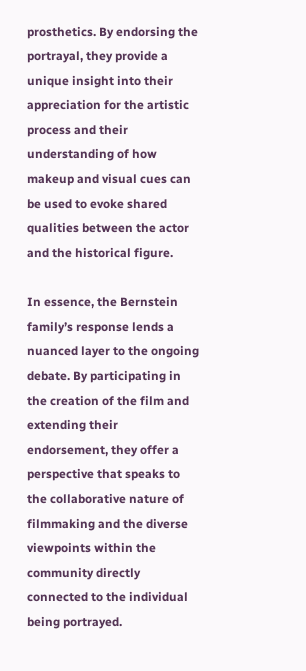prosthetics. By endorsing the portrayal, they provide a unique insight into their appreciation for the artistic process and their understanding of how makeup and visual cues can be used to evoke shared qualities between the actor and the historical figure.

In essence, the Bernstein family’s response lends a nuanced layer to the ongoing debate. By participating in the creation of the film and extending their endorsement, they offer a perspective that speaks to the collaborative nature of filmmaking and the diverse viewpoints within the community directly connected to the individual being portrayed.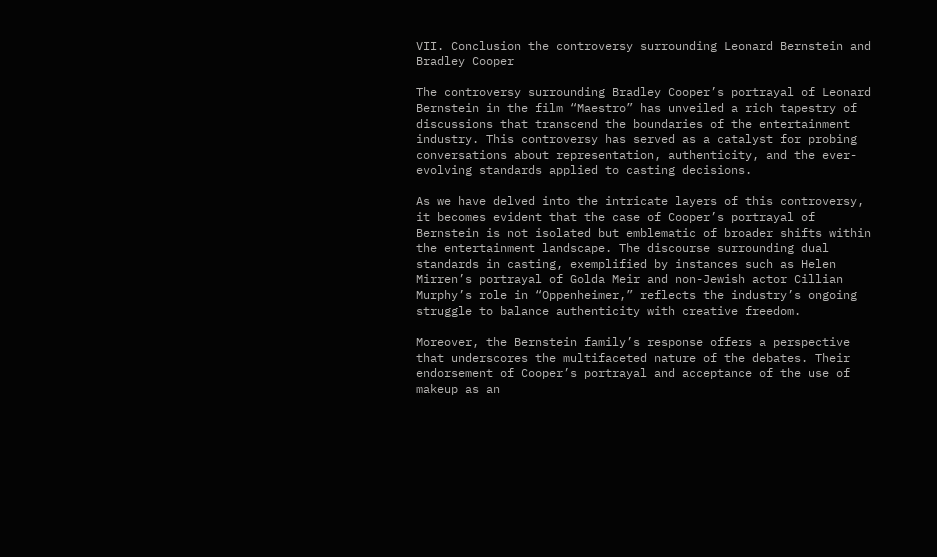VII. Conclusion the controversy surrounding Leonard Bernstein and Bradley Cooper

The controversy surrounding Bradley Cooper’s portrayal of Leonard Bernstein in the film “Maestro” has unveiled a rich tapestry of discussions that transcend the boundaries of the entertainment industry. This controversy has served as a catalyst for probing conversations about representation, authenticity, and the ever-evolving standards applied to casting decisions.

As we have delved into the intricate layers of this controversy, it becomes evident that the case of Cooper’s portrayal of Bernstein is not isolated but emblematic of broader shifts within the entertainment landscape. The discourse surrounding dual standards in casting, exemplified by instances such as Helen Mirren’s portrayal of Golda Meir and non-Jewish actor Cillian Murphy’s role in “Oppenheimer,” reflects the industry’s ongoing struggle to balance authenticity with creative freedom.

Moreover, the Bernstein family’s response offers a perspective that underscores the multifaceted nature of the debates. Their endorsement of Cooper’s portrayal and acceptance of the use of makeup as an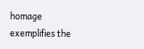homage exemplifies the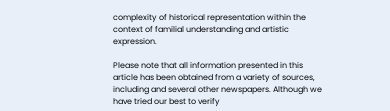complexity of historical representation within the context of familial understanding and artistic expression.

Please note that all information presented in this article has been obtained from a variety of sources, including and several other newspapers. Although we have tried our best to verify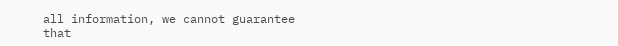all information, we cannot guarantee that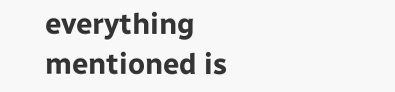everything mentioned is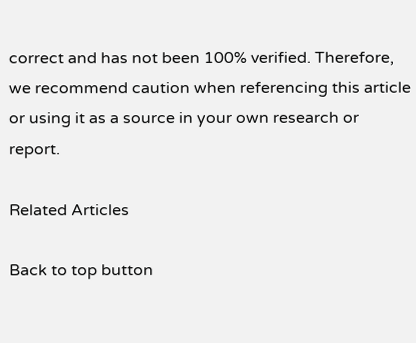correct and has not been 100% verified. Therefore, we recommend caution when referencing this article or using it as a source in your own research or report.

Related Articles

Back to top button